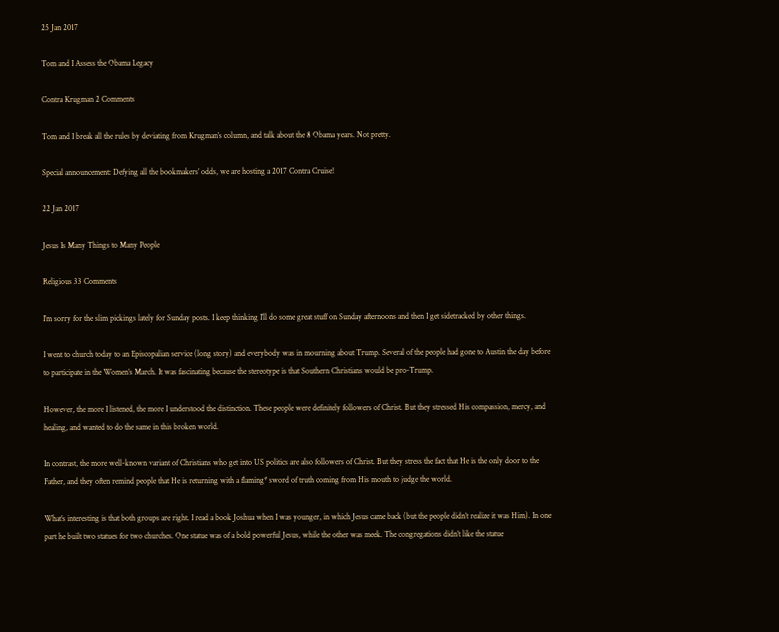25 Jan 2017

Tom and I Assess the Obama Legacy

Contra Krugman 2 Comments

Tom and I break all the rules by deviating from Krugman’s column, and talk about the 8 Obama years. Not pretty.

Special announcement: Defying all the bookmakers’ odds, we are hosting a 2017 Contra Cruise!

22 Jan 2017

Jesus Is Many Things to Many People

Religious 33 Comments

I’m sorry for the slim pickings lately for Sunday posts. I keep thinking I’ll do some great stuff on Sunday afternoons and then I get sidetracked by other things.

I went to church today to an Episcopalian service (long story) and everybody was in mourning about Trump. Several of the people had gone to Austin the day before to participate in the Women’s March. It was fascinating because the stereotype is that Southern Christians would be pro-Trump.

However, the more I listened, the more I understood the distinction. These people were definitely followers of Christ. But they stressed His compassion, mercy, and healing, and wanted to do the same in this broken world.

In contrast, the more well-known variant of Christians who get into US politics are also followers of Christ. But they stress the fact that He is the only door to the Father, and they often remind people that He is returning with a flaming* sword of truth coming from His mouth to judge the world.

What’s interesting is that both groups are right. I read a book Joshua when I was younger, in which Jesus came back (but the people didn’t realize it was Him). In one part he built two statues for two churches. One statue was of a bold powerful Jesus, while the other was meek. The congregations didn’t like the statue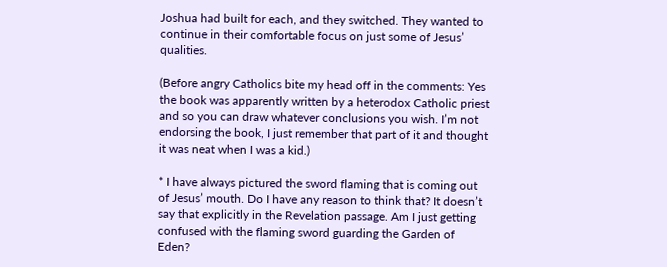Joshua had built for each, and they switched. They wanted to continue in their comfortable focus on just some of Jesus’ qualities.

(Before angry Catholics bite my head off in the comments: Yes the book was apparently written by a heterodox Catholic priest and so you can draw whatever conclusions you wish. I’m not endorsing the book, I just remember that part of it and thought it was neat when I was a kid.)

* I have always pictured the sword flaming that is coming out of Jesus’ mouth. Do I have any reason to think that? It doesn’t say that explicitly in the Revelation passage. Am I just getting confused with the flaming sword guarding the Garden of Eden?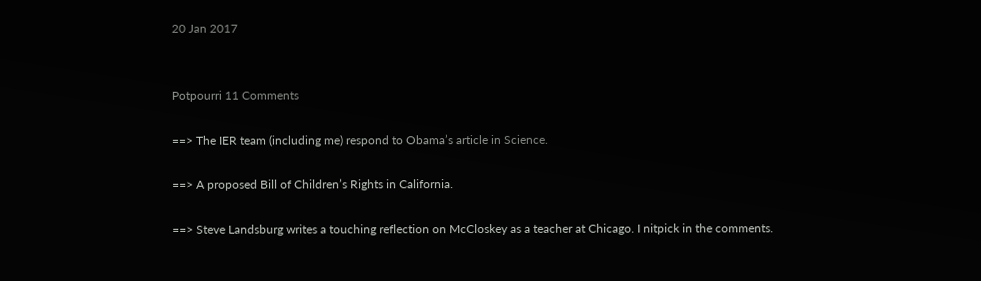20 Jan 2017


Potpourri 11 Comments

==> The IER team (including me) respond to Obama’s article in Science.

==> A proposed Bill of Children’s Rights in California.

==> Steve Landsburg writes a touching reflection on McCloskey as a teacher at Chicago. I nitpick in the comments.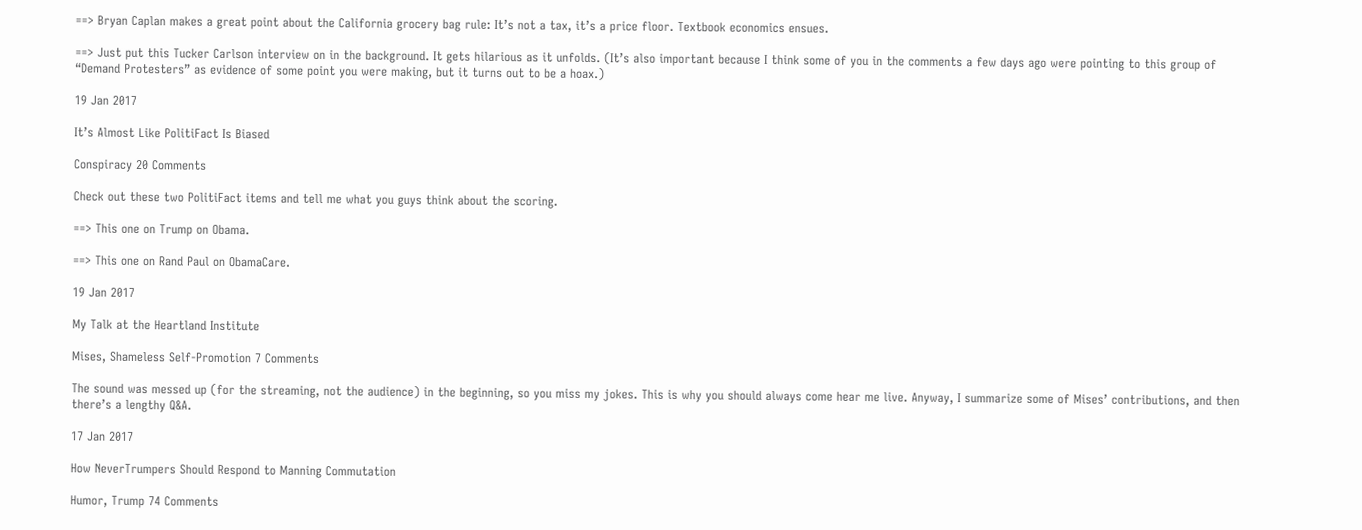==> Bryan Caplan makes a great point about the California grocery bag rule: It’s not a tax, it’s a price floor. Textbook economics ensues.

==> Just put this Tucker Carlson interview on in the background. It gets hilarious as it unfolds. (It’s also important because I think some of you in the comments a few days ago were pointing to this group of “Demand Protesters” as evidence of some point you were making, but it turns out to be a hoax.)

19 Jan 2017

It’s Almost Like PolitiFact Is Biased

Conspiracy 20 Comments

Check out these two PolitiFact items and tell me what you guys think about the scoring.

==> This one on Trump on Obama.

==> This one on Rand Paul on ObamaCare.

19 Jan 2017

My Talk at the Heartland Institute

Mises, Shameless Self-Promotion 7 Comments

The sound was messed up (for the streaming, not the audience) in the beginning, so you miss my jokes. This is why you should always come hear me live. Anyway, I summarize some of Mises’ contributions, and then there’s a lengthy Q&A.

17 Jan 2017

How NeverTrumpers Should Respond to Manning Commutation

Humor, Trump 74 Comments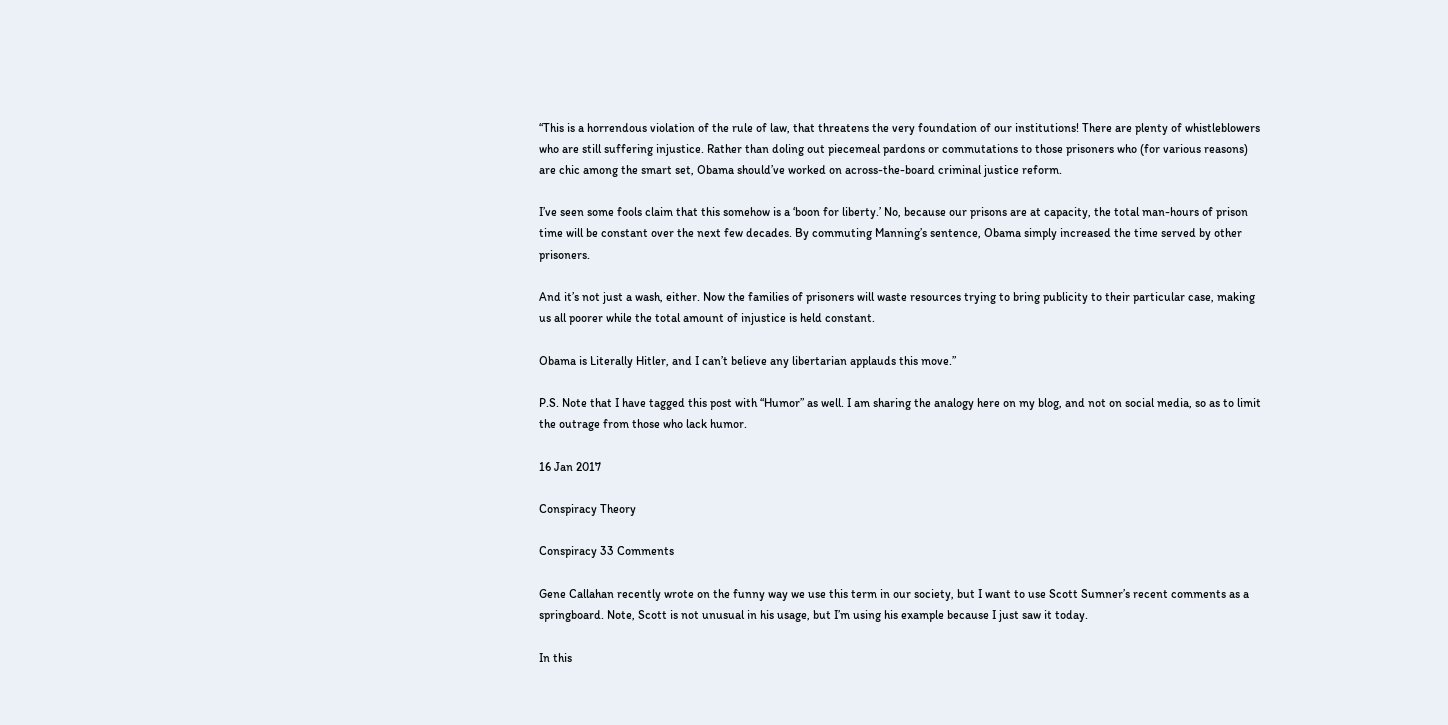“This is a horrendous violation of the rule of law, that threatens the very foundation of our institutions! There are plenty of whistleblowers who are still suffering injustice. Rather than doling out piecemeal pardons or commutations to those prisoners who (for various reasons) are chic among the smart set, Obama should’ve worked on across-the-board criminal justice reform.

I’ve seen some fools claim that this somehow is a ‘boon for liberty.’ No, because our prisons are at capacity, the total man-hours of prison time will be constant over the next few decades. By commuting Manning’s sentence, Obama simply increased the time served by other prisoners.

And it’s not just a wash, either. Now the families of prisoners will waste resources trying to bring publicity to their particular case, making us all poorer while the total amount of injustice is held constant.

Obama is Literally Hitler, and I can’t believe any libertarian applauds this move.”

P.S. Note that I have tagged this post with “Humor” as well. I am sharing the analogy here on my blog, and not on social media, so as to limit the outrage from those who lack humor.

16 Jan 2017

Conspiracy Theory

Conspiracy 33 Comments

Gene Callahan recently wrote on the funny way we use this term in our society, but I want to use Scott Sumner’s recent comments as a springboard. Note, Scott is not unusual in his usage, but I’m using his example because I just saw it today.

In this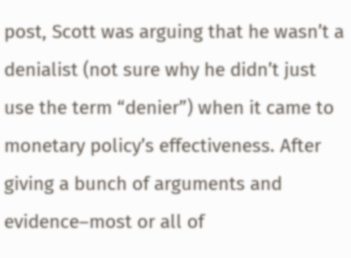post, Scott was arguing that he wasn’t a denialist (not sure why he didn’t just use the term “denier”) when it came to monetary policy’s effectiveness. After giving a bunch of arguments and evidence–most or all of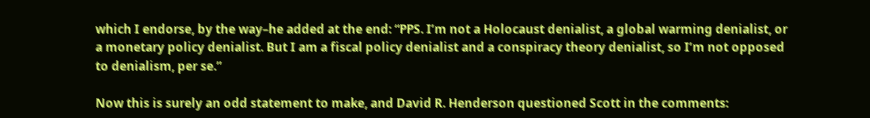which I endorse, by the way–he added at the end: “PPS. I’m not a Holocaust denialist, a global warming denialist, or a monetary policy denialist. But I am a fiscal policy denialist and a conspiracy theory denialist, so I’m not opposed to denialism, per se.”

Now this is surely an odd statement to make, and David R. Henderson questioned Scott in the comments: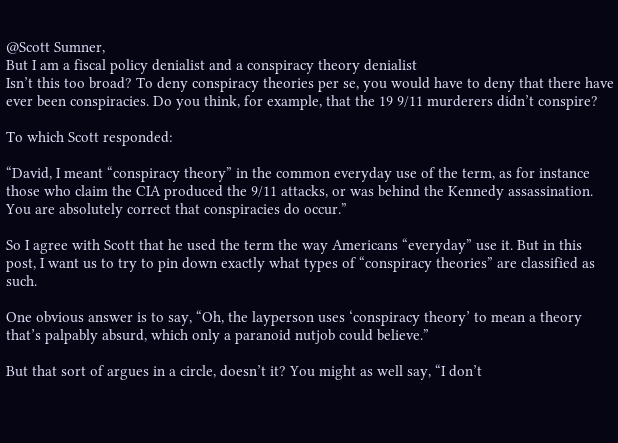@Scott Sumner,
But I am a fiscal policy denialist and a conspiracy theory denialist
Isn’t this too broad? To deny conspiracy theories per se, you would have to deny that there have ever been conspiracies. Do you think, for example, that the 19 9/11 murderers didn’t conspire?

To which Scott responded:

“David, I meant “conspiracy theory” in the common everyday use of the term, as for instance those who claim the CIA produced the 9/11 attacks, or was behind the Kennedy assassination. You are absolutely correct that conspiracies do occur.”

So I agree with Scott that he used the term the way Americans “everyday” use it. But in this post, I want us to try to pin down exactly what types of “conspiracy theories” are classified as such.

One obvious answer is to say, “Oh, the layperson uses ‘conspiracy theory’ to mean a theory that’s palpably absurd, which only a paranoid nutjob could believe.”

But that sort of argues in a circle, doesn’t it? You might as well say, “I don’t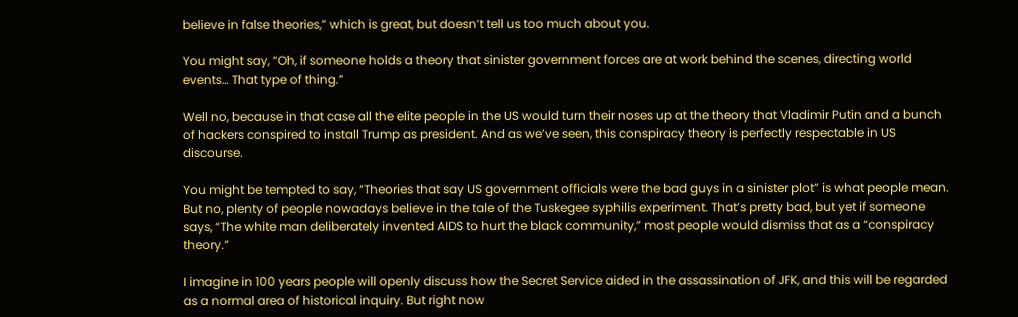believe in false theories,” which is great, but doesn’t tell us too much about you.

You might say, “Oh, if someone holds a theory that sinister government forces are at work behind the scenes, directing world events… That type of thing.”

Well no, because in that case all the elite people in the US would turn their noses up at the theory that Vladimir Putin and a bunch of hackers conspired to install Trump as president. And as we’ve seen, this conspiracy theory is perfectly respectable in US discourse.

You might be tempted to say, “Theories that say US government officials were the bad guys in a sinister plot” is what people mean. But no, plenty of people nowadays believe in the tale of the Tuskegee syphilis experiment. That’s pretty bad, but yet if someone says, “The white man deliberately invented AIDS to hurt the black community,” most people would dismiss that as a “conspiracy theory.”

I imagine in 100 years people will openly discuss how the Secret Service aided in the assassination of JFK, and this will be regarded as a normal area of historical inquiry. But right now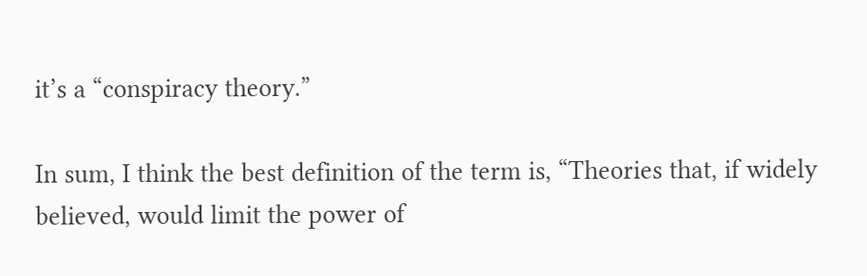it’s a “conspiracy theory.”

In sum, I think the best definition of the term is, “Theories that, if widely believed, would limit the power of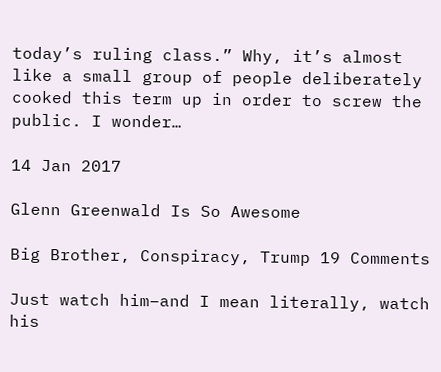today’s ruling class.” Why, it’s almost like a small group of people deliberately cooked this term up in order to screw the public. I wonder…

14 Jan 2017

Glenn Greenwald Is So Awesome

Big Brother, Conspiracy, Trump 19 Comments

Just watch him–and I mean literally, watch his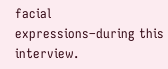facial expressions–during this interview.